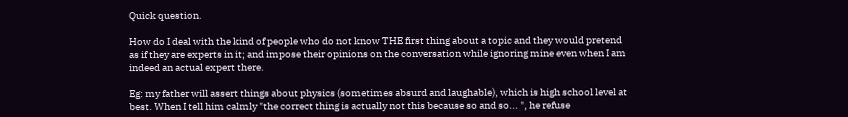Quick question.

How do I deal with the kind of people who do not know THE first thing about a topic and they would pretend as if they are experts in it; and impose their opinions on the conversation while ignoring mine even when I am indeed an actual expert there.

Eg: my father will assert things about physics (sometimes absurd and laughable), which is high school level at best. When I tell him calmly "the correct thing is actually not this because so and so... ", he refuse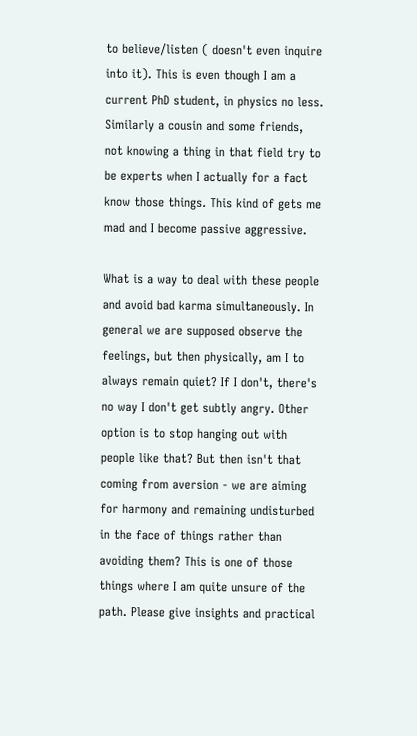to believe/listen ( doesn't even inquire into it). This is even though I am a current PhD student, in physics no less. Similarly a cousin and some friends, not knowing a thing in that field try to be experts when I actually for a fact know those things. This kind of gets me mad and I become passive aggressive.

What is a way to deal with these people and avoid bad karma simultaneously. In general we are supposed observe the feelings, but then physically, am I to always remain quiet? If I don't, there's no way I don't get subtly angry. Other option is to stop hanging out with people like that? But then isn't that coming from aversion - we are aiming for harmony and remaining undisturbed in the face of things rather than avoiding them? This is one of those things where I am quite unsure of the path. Please give insights and practical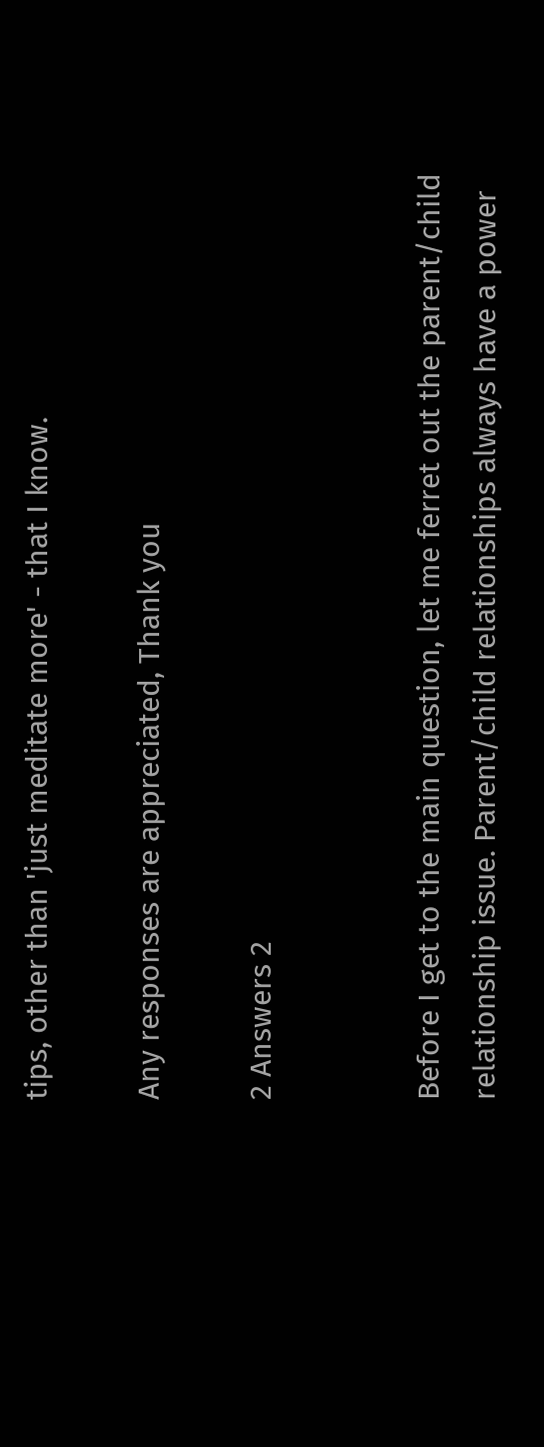tips, other than 'just meditate more' - that I know.

Any responses are appreciated, Thank you

2 Answers 2


Before I get to the main question, let me ferret out the parent/child relationship issue. Parent/child relationships always have a power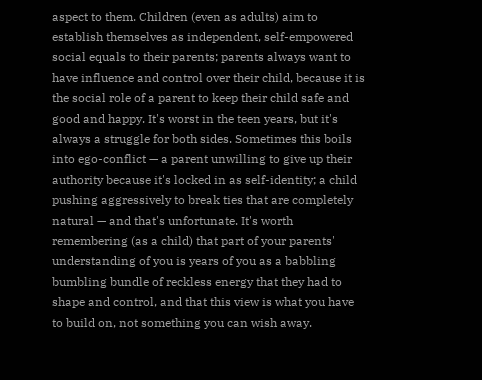aspect to them. Children (even as adults) aim to establish themselves as independent, self-empowered social equals to their parents; parents always want to have influence and control over their child, because it is the social role of a parent to keep their child safe and good and happy. It's worst in the teen years, but it's always a struggle for both sides. Sometimes this boils into ego-conflict — a parent unwilling to give up their authority because it's locked in as self-identity; a child pushing aggressively to break ties that are completely natural — and that's unfortunate. It's worth remembering (as a child) that part of your parents' understanding of you is years of you as a babbling bumbling bundle of reckless energy that they had to shape and control, and that this view is what you have to build on, not something you can wish away.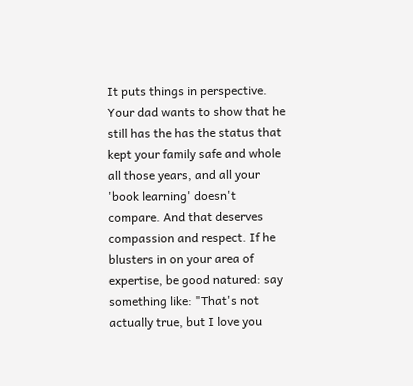It puts things in perspective. Your dad wants to show that he still has the has the status that kept your family safe and whole all those years, and all your 'book learning' doesn't compare. And that deserves compassion and respect. If he blusters in on your area of expertise, be good natured: say something like: "That's not actually true, but I love you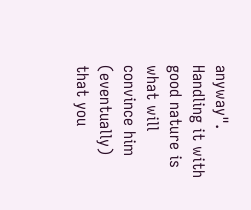anyway". Handling it with good nature is what will convince him (eventually) that you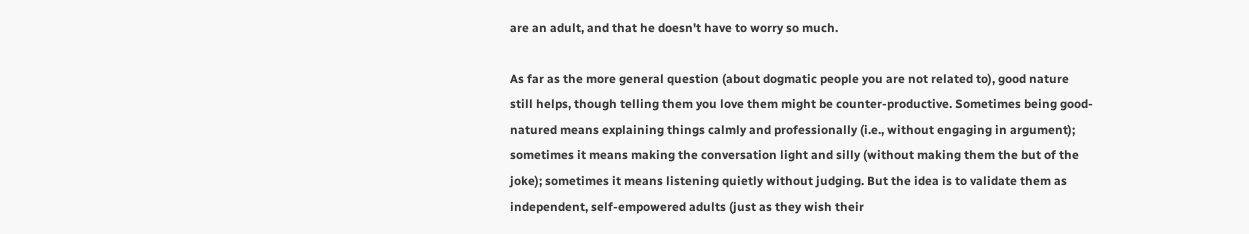are an adult, and that he doesn't have to worry so much.

As far as the more general question (about dogmatic people you are not related to), good nature still helps, though telling them you love them might be counter-productive. Sometimes being good-natured means explaining things calmly and professionally (i.e., without engaging in argument); sometimes it means making the conversation light and silly (without making them the but of the joke); sometimes it means listening quietly without judging. But the idea is to validate them as independent, self-empowered adults (just as they wish their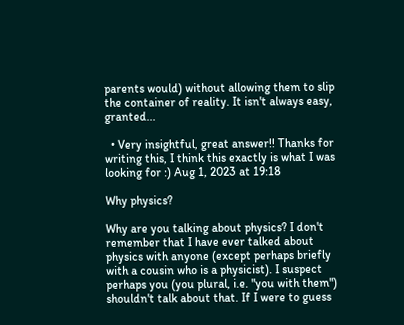parents would) without allowing them to slip the container of reality. It isn't always easy, granted...

  • Very insightful, great answer!! Thanks for writing this, I think this exactly is what I was looking for :) Aug 1, 2023 at 19:18

Why physics?

Why are you talking about physics? I don't remember that I have ever talked about physics with anyone (except perhaps briefly with a cousin who is a physicist). I suspect perhaps you (you plural, i.e. "you with them") shouldn't talk about that. If I were to guess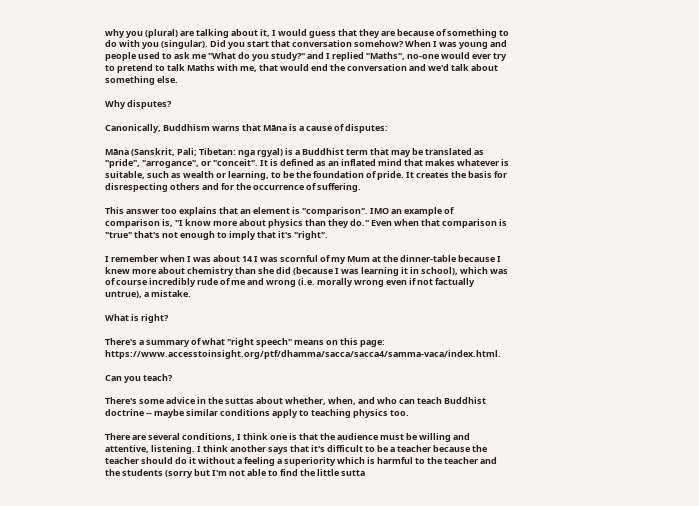why you (plural) are talking about it, I would guess that they are because of something to do with you (singular). Did you start that conversation somehow? When I was young and people used to ask me "What do you study?" and I replied "Maths", no-one would ever try to pretend to talk Maths with me, that would end the conversation and we'd talk about something else.

Why disputes?

Canonically, Buddhism warns that Māna is a cause of disputes:

Māna (Sanskrit, Pali; Tibetan: nga rgyal) is a Buddhist term that may be translated as "pride", "arrogance", or "conceit". It is defined as an inflated mind that makes whatever is suitable, such as wealth or learning, to be the foundation of pride. It creates the basis for disrespecting others and for the occurrence of suffering.

This answer too explains that an element is "comparison". IMO an example of comparison is, "I know more about physics than they do." Even when that comparison is "true" that's not enough to imply that it's "right".

I remember when I was about 14 I was scornful of my Mum at the dinner-table because I knew more about chemistry than she did (because I was learning it in school), which was of course incredibly rude of me and wrong (i.e. morally wrong even if not factually untrue), a mistake.

What is right?

There's a summary of what "right speech" means on this page: https://www.accesstoinsight.org/ptf/dhamma/sacca/sacca4/samma-vaca/index.html.

Can you teach?

There's some advice in the suttas about whether, when, and who can teach Buddhist doctrine -- maybe similar conditions apply to teaching physics too.

There are several conditions, I think one is that the audience must be willing and attentive, listening. I think another says that it's difficult to be a teacher because the teacher should do it without a feeling a superiority which is harmful to the teacher and the students (sorry but I'm not able to find the little sutta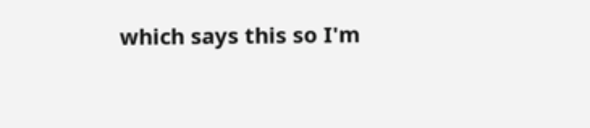which says this so I'm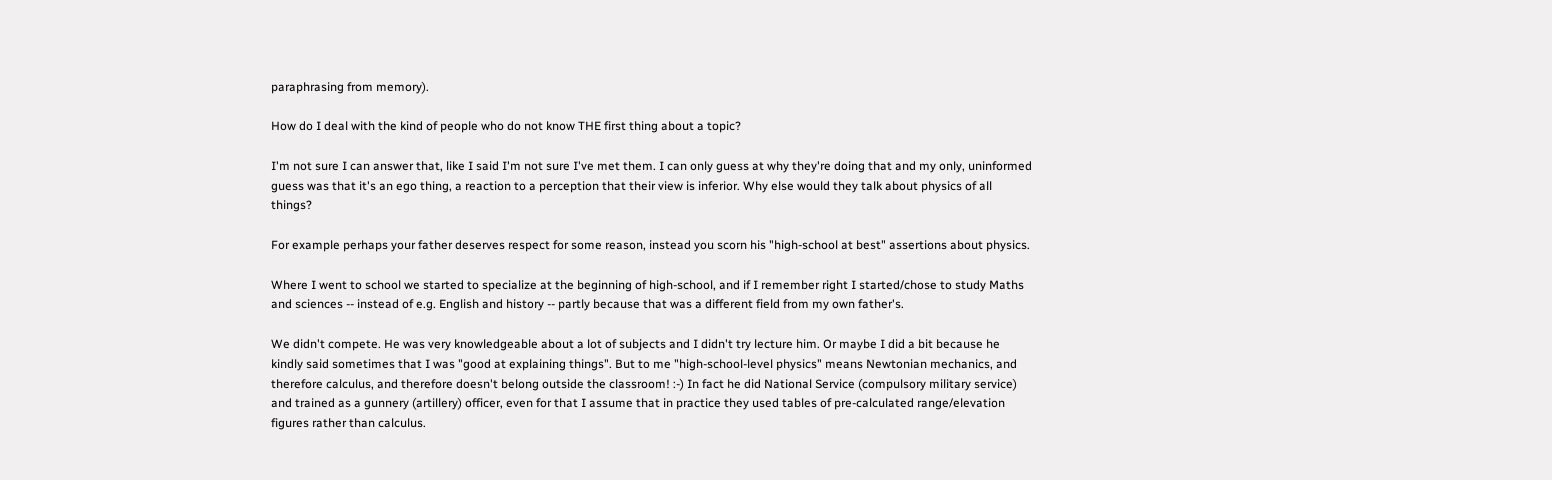paraphrasing from memory).

How do I deal with the kind of people who do not know THE first thing about a topic?

I'm not sure I can answer that, like I said I'm not sure I've met them. I can only guess at why they're doing that and my only, uninformed guess was that it's an ego thing, a reaction to a perception that their view is inferior. Why else would they talk about physics of all things?

For example perhaps your father deserves respect for some reason, instead you scorn his "high-school at best" assertions about physics.

Where I went to school we started to specialize at the beginning of high-school, and if I remember right I started/chose to study Maths and sciences -- instead of e.g. English and history -- partly because that was a different field from my own father's.

We didn't compete. He was very knowledgeable about a lot of subjects and I didn't try lecture him. Or maybe I did a bit because he kindly said sometimes that I was "good at explaining things". But to me "high-school-level physics" means Newtonian mechanics, and therefore calculus, and therefore doesn't belong outside the classroom! :-) In fact he did National Service (compulsory military service) and trained as a gunnery (artillery) officer, even for that I assume that in practice they used tables of pre-calculated range/elevation figures rather than calculus.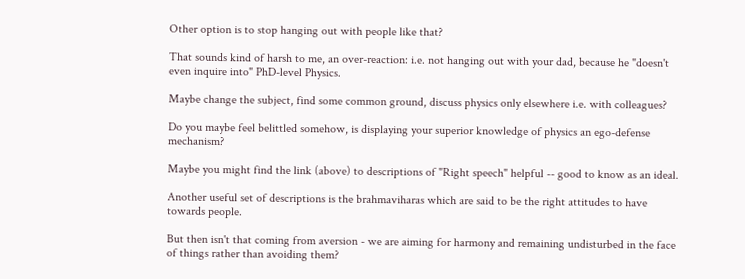Other option is to stop hanging out with people like that?

That sounds kind of harsh to me, an over-reaction: i.e. not hanging out with your dad, because he "doesn't even inquire into" PhD-level Physics.

Maybe change the subject, find some common ground, discuss physics only elsewhere i.e. with colleagues?

Do you maybe feel belittled somehow, is displaying your superior knowledge of physics an ego-defense mechanism?

Maybe you might find the link (above) to descriptions of "Right speech" helpful -- good to know as an ideal.

Another useful set of descriptions is the brahmaviharas which are said to be the right attitudes to have towards people.

But then isn't that coming from aversion - we are aiming for harmony and remaining undisturbed in the face of things rather than avoiding them?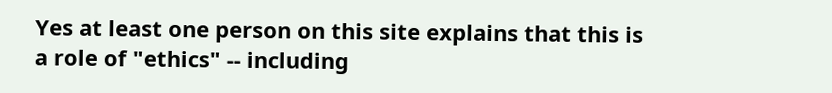Yes at least one person on this site explains that this is a role of "ethics" -- including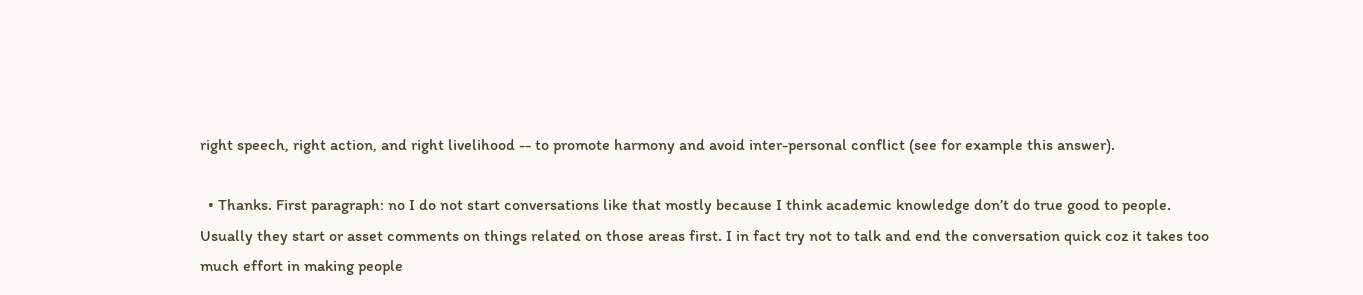right speech, right action, and right livelihood -- to promote harmony and avoid inter-personal conflict (see for example this answer).

  • Thanks. First paragraph: no I do not start conversations like that mostly because I think academic knowledge don’t do true good to people. Usually they start or asset comments on things related on those areas first. I in fact try not to talk and end the conversation quick coz it takes too much effort in making people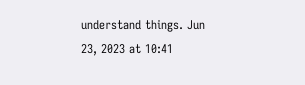understand things. Jun 23, 2023 at 10:41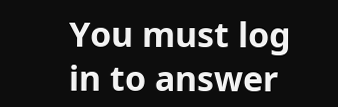You must log in to answer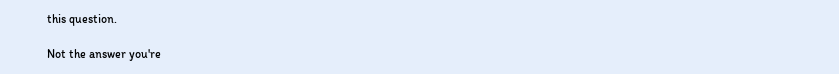this question.

Not the answer you're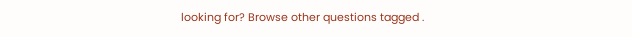looking for? Browse other questions tagged .